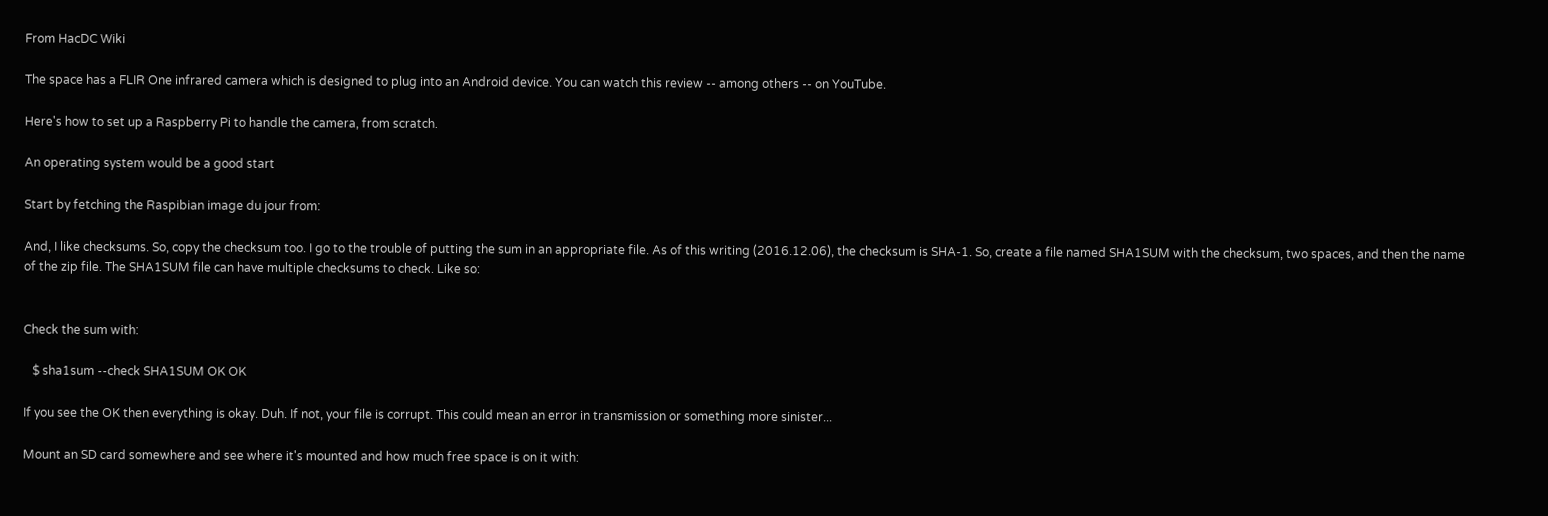From HacDC Wiki

The space has a FLIR One infrared camera which is designed to plug into an Android device. You can watch this review -- among others -- on YouTube.

Here's how to set up a Raspberry Pi to handle the camera, from scratch.

An operating system would be a good start

Start by fetching the Raspibian image du jour from:

And, I like checksums. So, copy the checksum too. I go to the trouble of putting the sum in an appropriate file. As of this writing (2016.12.06), the checksum is SHA-1. So, create a file named SHA1SUM with the checksum, two spaces, and then the name of the zip file. The SHA1SUM file can have multiple checksums to check. Like so:


Check the sum with:

   $ sha1sum --check SHA1SUM OK OK

If you see the OK then everything is okay. Duh. If not, your file is corrupt. This could mean an error in transmission or something more sinister...

Mount an SD card somewhere and see where it's mounted and how much free space is on it with: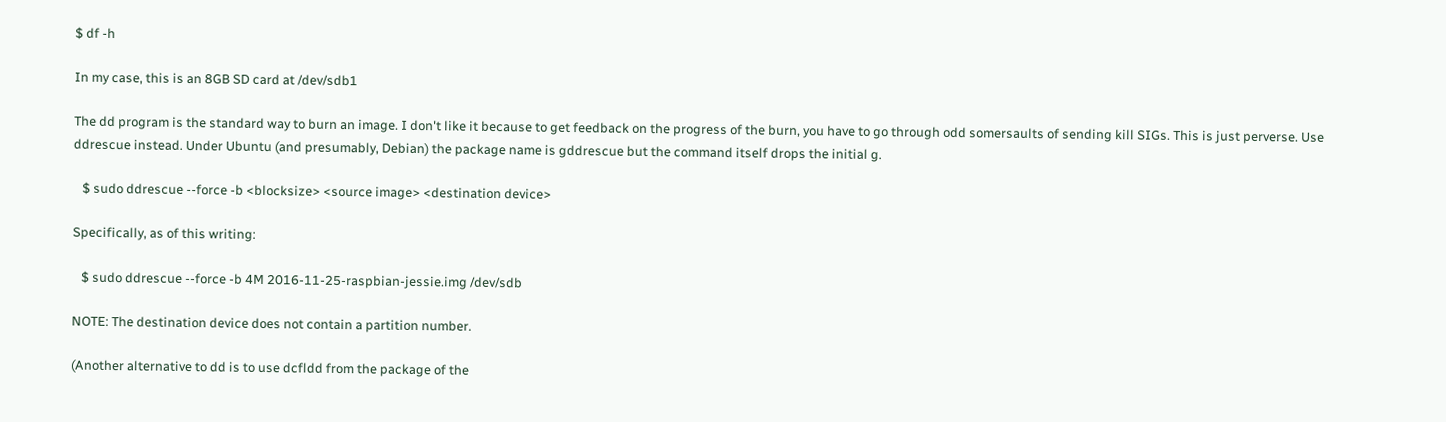$ df -h

In my case, this is an 8GB SD card at /dev/sdb1

The dd program is the standard way to burn an image. I don't like it because to get feedback on the progress of the burn, you have to go through odd somersaults of sending kill SIGs. This is just perverse. Use ddrescue instead. Under Ubuntu (and presumably, Debian) the package name is gddrescue but the command itself drops the initial g.

   $ sudo ddrescue --force -b <blocksize> <source image> <destination device>

Specifically, as of this writing:

   $ sudo ddrescue --force -b 4M 2016-11-25-raspbian-jessie.img /dev/sdb

NOTE: The destination device does not contain a partition number.

(Another alternative to dd is to use dcfldd from the package of the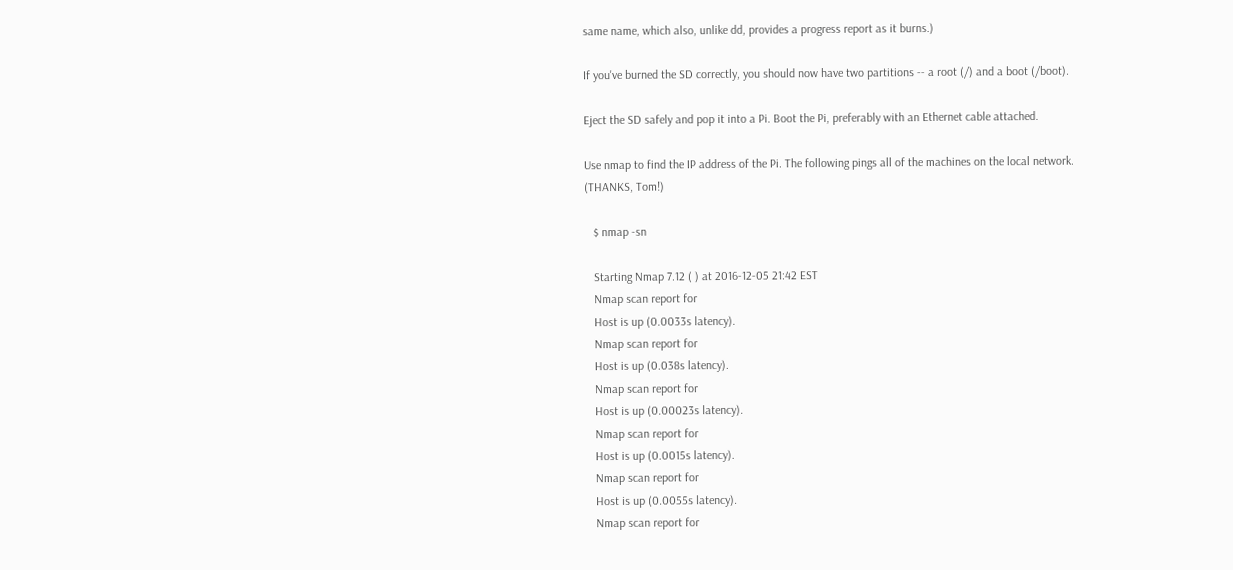same name, which also, unlike dd, provides a progress report as it burns.)

If you've burned the SD correctly, you should now have two partitions -- a root (/) and a boot (/boot).

Eject the SD safely and pop it into a Pi. Boot the Pi, preferably with an Ethernet cable attached.

Use nmap to find the IP address of the Pi. The following pings all of the machines on the local network. (THANKS, Tom!)

   $ nmap -sn

   Starting Nmap 7.12 ( ) at 2016-12-05 21:42 EST
   Nmap scan report for
   Host is up (0.0033s latency).
   Nmap scan report for
   Host is up (0.038s latency).
   Nmap scan report for
   Host is up (0.00023s latency).
   Nmap scan report for
   Host is up (0.0015s latency).
   Nmap scan report for
   Host is up (0.0055s latency).
   Nmap scan report for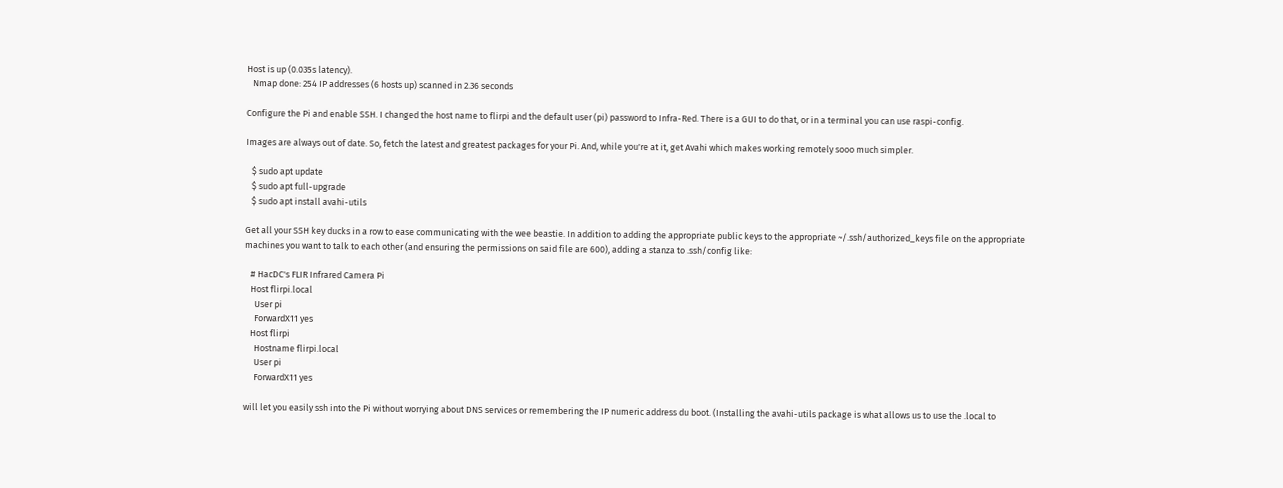Host is up (0.035s latency).
   Nmap done: 254 IP addresses (6 hosts up) scanned in 2.36 seconds

Configure the Pi and enable SSH. I changed the host name to flirpi and the default user (pi) password to Infra-Red. There is a GUI to do that, or in a terminal you can use raspi-config.

Images are always out of date. So, fetch the latest and greatest packages for your Pi. And, while you're at it, get Avahi which makes working remotely sooo much simpler.

   $ sudo apt update
   $ sudo apt full-upgrade
   $ sudo apt install avahi-utils

Get all your SSH key ducks in a row to ease communicating with the wee beastie. In addition to adding the appropriate public keys to the appropriate ~/.ssh/authorized_keys file on the appropriate machines you want to talk to each other (and ensuring the permissions on said file are 600), adding a stanza to .ssh/config like:

   # HacDC's FLIR Infrared Camera Pi
   Host flirpi.local
     User pi
     ForwardX11 yes
   Host flirpi
     Hostname flirpi.local
     User pi
     ForwardX11 yes

will let you easily ssh into the Pi without worrying about DNS services or remembering the IP numeric address du boot. (Installing the avahi-utils package is what allows us to use the .local to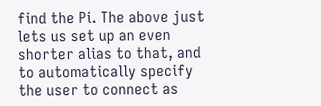find the Pi. The above just lets us set up an even shorter alias to that, and to automatically specify the user to connect as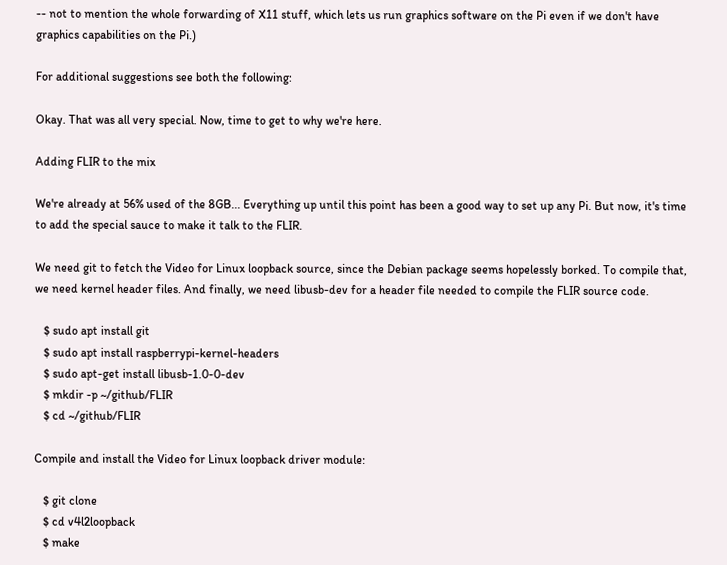-- not to mention the whole forwarding of X11 stuff, which lets us run graphics software on the Pi even if we don't have graphics capabilities on the Pi.)

For additional suggestions see both the following:

Okay. That was all very special. Now, time to get to why we're here.

Adding FLIR to the mix

We're already at 56% used of the 8GB... Everything up until this point has been a good way to set up any Pi. But now, it's time to add the special sauce to make it talk to the FLIR.

We need git to fetch the Video for Linux loopback source, since the Debian package seems hopelessly borked. To compile that, we need kernel header files. And finally, we need libusb-dev for a header file needed to compile the FLIR source code.

   $ sudo apt install git
   $ sudo apt install raspberrypi-kernel-headers
   $ sudo apt-get install libusb-1.0-0-dev
   $ mkdir -p ~/github/FLIR
   $ cd ~/github/FLIR

Compile and install the Video for Linux loopback driver module:

   $ git clone
   $ cd v4l2loopback
   $ make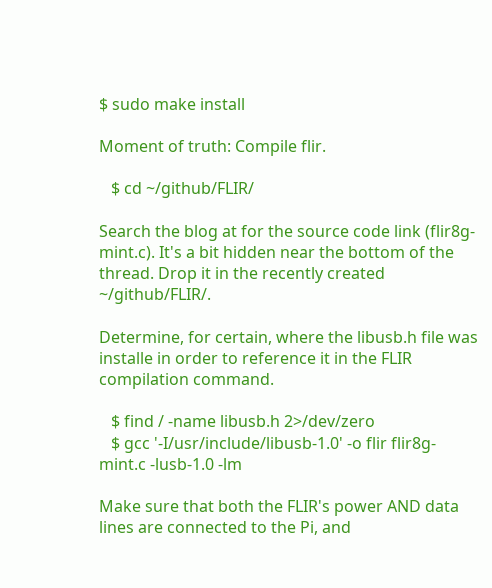$ sudo make install

Moment of truth: Compile flir.

   $ cd ~/github/FLIR/

Search the blog at for the source code link (flir8g-mint.c). It's a bit hidden near the bottom of the thread. Drop it in the recently created ~/github/FLIR/.

Determine, for certain, where the libusb.h file was installe in order to reference it in the FLIR compilation command.

   $ find / -name libusb.h 2>/dev/zero
   $ gcc '-I/usr/include/libusb-1.0' -o flir flir8g-mint.c -lusb-1.0 -lm

Make sure that both the FLIR's power AND data lines are connected to the Pi, and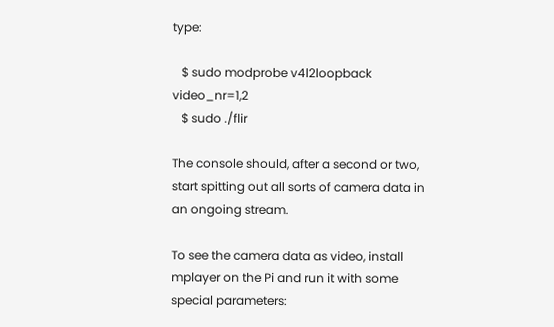type:

   $ sudo modprobe v4l2loopback video_nr=1,2
   $ sudo ./flir

The console should, after a second or two, start spitting out all sorts of camera data in an ongoing stream.

To see the camera data as video, install mplayer on the Pi and run it with some special parameters: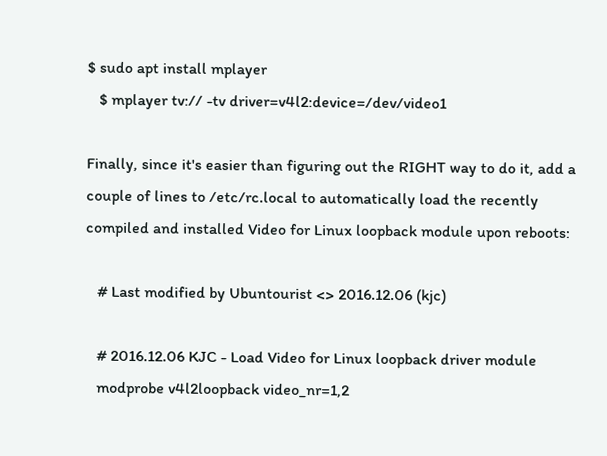$ sudo apt install mplayer
   $ mplayer tv:// -tv driver=v4l2:device=/dev/video1

Finally, since it's easier than figuring out the RIGHT way to do it, add a couple of lines to /etc/rc.local to automatically load the recently compiled and installed Video for Linux loopback module upon reboots:

   # Last modified by Ubuntourist <> 2016.12.06 (kjc)

   # 2016.12.06 KJC - Load Video for Linux loopback driver module
   modprobe v4l2loopback video_nr=1,2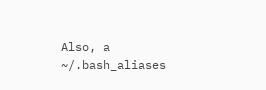Also, a ~/.bash_aliases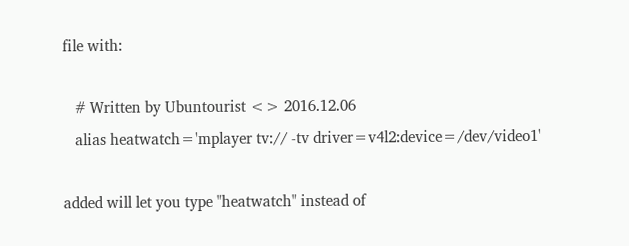file with:

   # Written by Ubuntourist <> 2016.12.06
   alias heatwatch='mplayer tv:// -tv driver=v4l2:device=/dev/video1'

added will let you type "heatwatch" instead of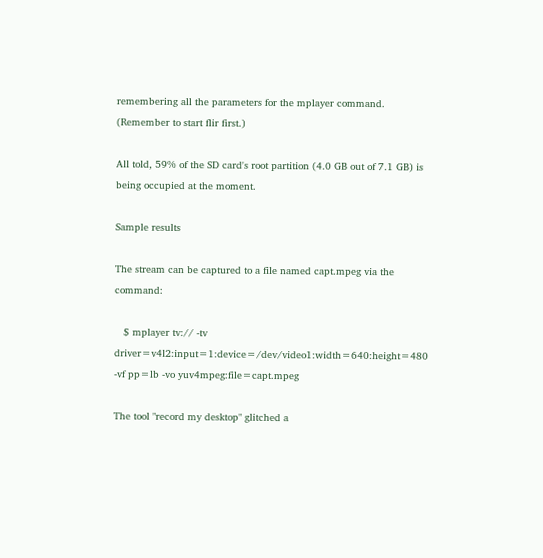remembering all the parameters for the mplayer command. (Remember to start flir first.)

All told, 59% of the SD card's root partition (4.0 GB out of 7.1 GB) is being occupied at the moment.

Sample results

The stream can be captured to a file named capt.mpeg via the command:

   $ mplayer tv:// -tv driver=v4l2:input=1:device=/dev/video1:width=640:height=480 -vf pp=lb -vo yuv4mpeg:file=capt.mpeg

The tool "record my desktop" glitched a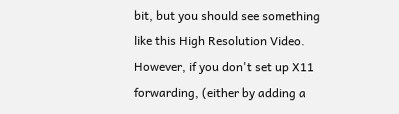bit, but you should see something like this High Resolution Video. However, if you don't set up X11 forwarding, (either by adding a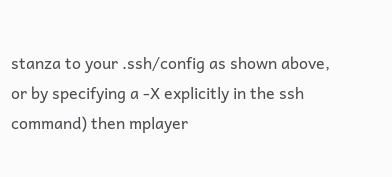stanza to your .ssh/config as shown above, or by specifying a -X explicitly in the ssh command) then mplayer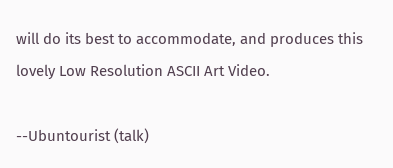will do its best to accommodate, and produces this lovely Low Resolution ASCII Art Video.

--Ubuntourist (talk)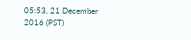05:53, 21 December 2016 (PST)